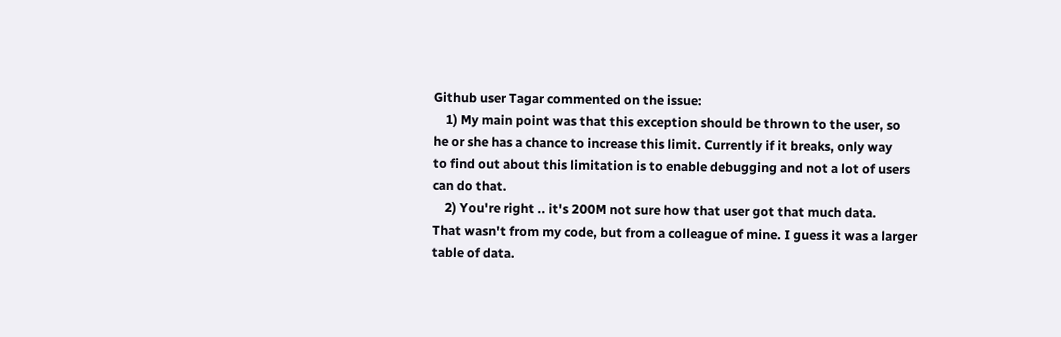Github user Tagar commented on the issue:
    1) My main point was that this exception should be thrown to the user, so
he or she has a chance to increase this limit. Currently if it breaks, only way
to find out about this limitation is to enable debugging and not a lot of users
can do that.
    2) You're right .. it's 200M not sure how that user got that much data.
That wasn't from my code, but from a colleague of mine. I guess it was a larger
table of data.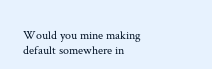Would you mine making default somewhere in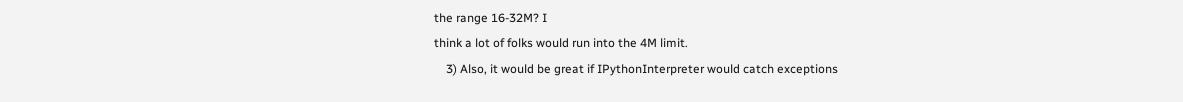the range 16-32M? I
think a lot of folks would run into the 4M limit.
    3) Also, it would be great if IPythonInterpreter would catch exceptions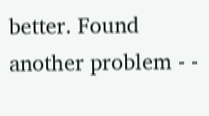better. Found another problem - -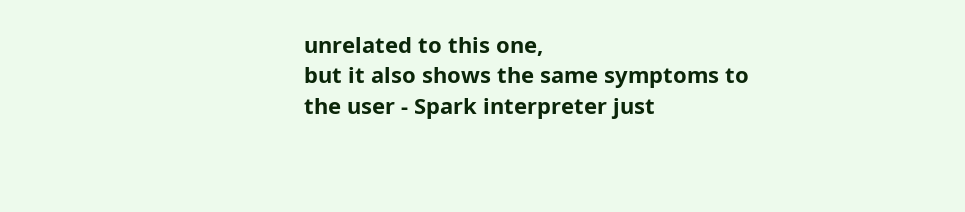unrelated to this one,
but it also shows the same symptoms to the user - Spark interpreter just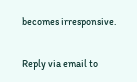becomes irresponsive.


Reply via email to